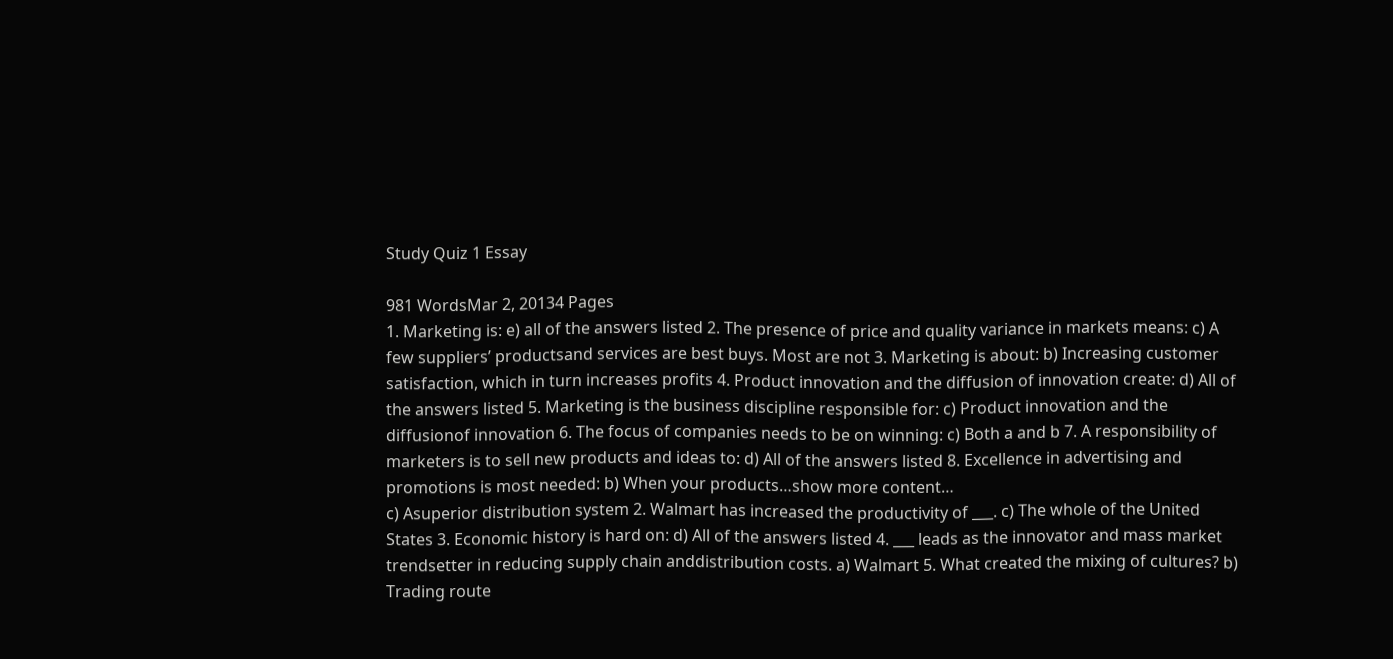Study Quiz 1 Essay

981 WordsMar 2, 20134 Pages
1. Marketing is: e) all of the answers listed 2. The presence of price and quality variance in markets means: c) A few suppliers’ productsand services are best buys. Most are not 3. Marketing is about: b) Increasing customer satisfaction, which in turn increases profits 4. Product innovation and the diffusion of innovation create: d) All of the answers listed 5. Marketing is the business discipline responsible for: c) Product innovation and the diffusionof innovation 6. The focus of companies needs to be on winning: c) Both a and b 7. A responsibility of marketers is to sell new products and ideas to: d) All of the answers listed 8. Excellence in advertising and promotions is most needed: b) When your products…show more content…
c) Asuperior distribution system 2. Walmart has increased the productivity of ___. c) The whole of the United States 3. Economic history is hard on: d) All of the answers listed 4. ___ leads as the innovator and mass market trendsetter in reducing supply chain anddistribution costs. a) Walmart 5. What created the mixing of cultures? b) Trading route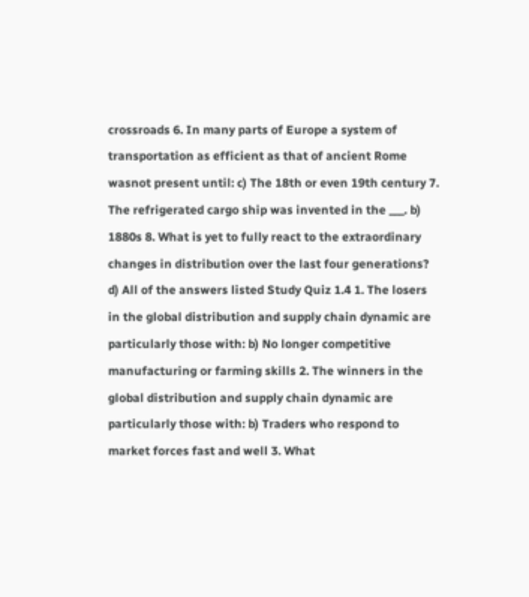crossroads 6. In many parts of Europe a system of transportation as efficient as that of ancient Rome wasnot present until: c) The 18th or even 19th century 7. The refrigerated cargo ship was invented in the ___. b) 1880s 8. What is yet to fully react to the extraordinary changes in distribution over the last four generations? d) All of the answers listed Study Quiz 1.4 1. The losers in the global distribution and supply chain dynamic are particularly those with: b) No longer competitive manufacturing or farming skills 2. The winners in the global distribution and supply chain dynamic are particularly those with: b) Traders who respond to market forces fast and well 3. What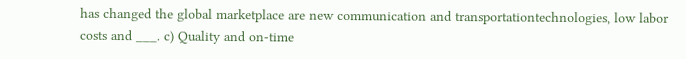has changed the global marketplace are new communication and transportationtechnologies, low labor costs and ___. c) Quality and on-time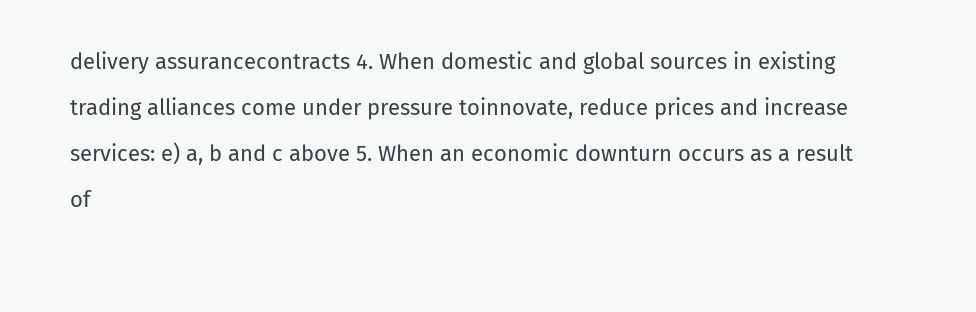delivery assurancecontracts 4. When domestic and global sources in existing trading alliances come under pressure toinnovate, reduce prices and increase services: e) a, b and c above 5. When an economic downturn occurs as a result of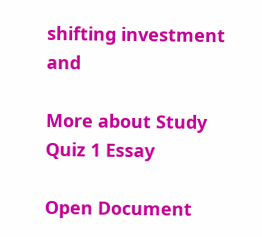shifting investment and

More about Study Quiz 1 Essay

Open Document